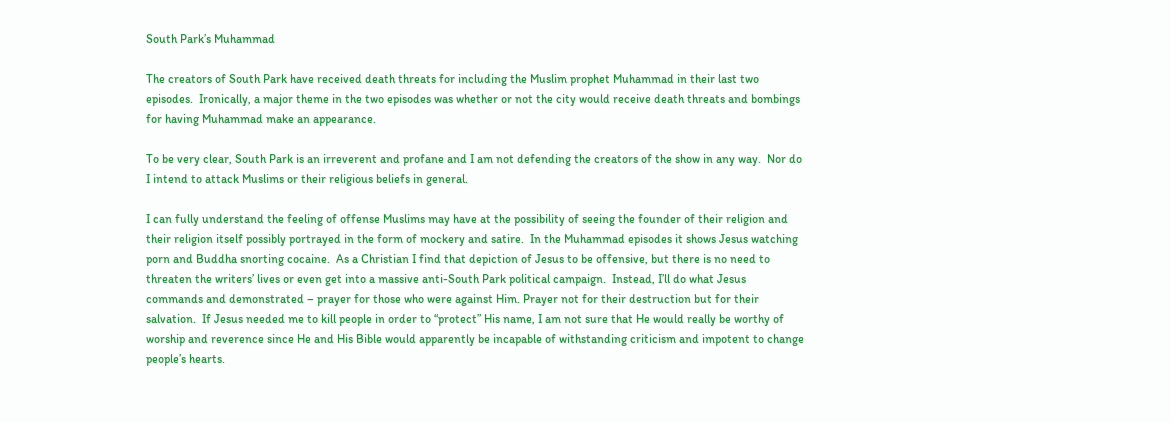South Park’s Muhammad

The creators of South Park have received death threats for including the Muslim prophet Muhammad in their last two episodes.  Ironically, a major theme in the two episodes was whether or not the city would receive death threats and bombings for having Muhammad make an appearance.

To be very clear, South Park is an irreverent and profane and I am not defending the creators of the show in any way.  Nor do I intend to attack Muslims or their religious beliefs in general.

I can fully understand the feeling of offense Muslims may have at the possibility of seeing the founder of their religion and their religion itself possibly portrayed in the form of mockery and satire.  In the Muhammad episodes it shows Jesus watching porn and Buddha snorting cocaine.  As a Christian I find that depiction of Jesus to be offensive, but there is no need to threaten the writers’ lives or even get into a massive anti-South Park political campaign.  Instead, I’ll do what Jesus commands and demonstrated – prayer for those who were against Him. Prayer not for their destruction but for their salvation.  If Jesus needed me to kill people in order to “protect” His name, I am not sure that He would really be worthy of worship and reverence since He and His Bible would apparently be incapable of withstanding criticism and impotent to change people’s hearts.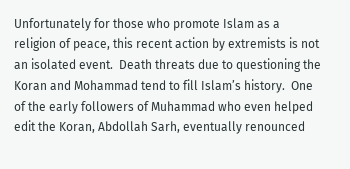Unfortunately for those who promote Islam as a religion of peace, this recent action by extremists is not an isolated event.  Death threats due to questioning the Koran and Mohammad tend to fill Islam’s history.  One of the early followers of Muhammad who even helped edit the Koran, Abdollah Sarh, eventually renounced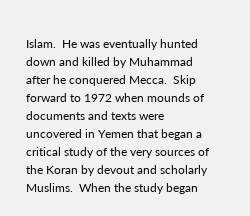Islam.  He was eventually hunted down and killed by Muhammad after he conquered Mecca.  Skip forward to 1972 when mounds of documents and texts were uncovered in Yemen that began a critical study of the very sources of the Koran by devout and scholarly Muslims.  When the study began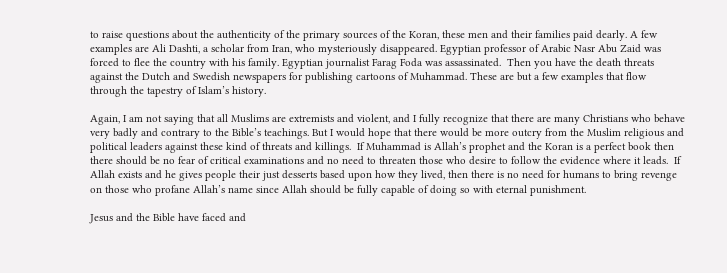to raise questions about the authenticity of the primary sources of the Koran, these men and their families paid dearly. A few examples are Ali Dashti, a scholar from Iran, who mysteriously disappeared. Egyptian professor of Arabic Nasr Abu Zaid was forced to flee the country with his family. Egyptian journalist Farag Foda was assassinated.  Then you have the death threats against the Dutch and Swedish newspapers for publishing cartoons of Muhammad. These are but a few examples that flow through the tapestry of Islam’s history.

Again, I am not saying that all Muslims are extremists and violent, and I fully recognize that there are many Christians who behave very badly and contrary to the Bible’s teachings. But I would hope that there would be more outcry from the Muslim religious and political leaders against these kind of threats and killings.  If Muhammad is Allah’s prophet and the Koran is a perfect book then there should be no fear of critical examinations and no need to threaten those who desire to follow the evidence where it leads.  If Allah exists and he gives people their just desserts based upon how they lived, then there is no need for humans to bring revenge on those who profane Allah’s name since Allah should be fully capable of doing so with eternal punishment.

Jesus and the Bible have faced and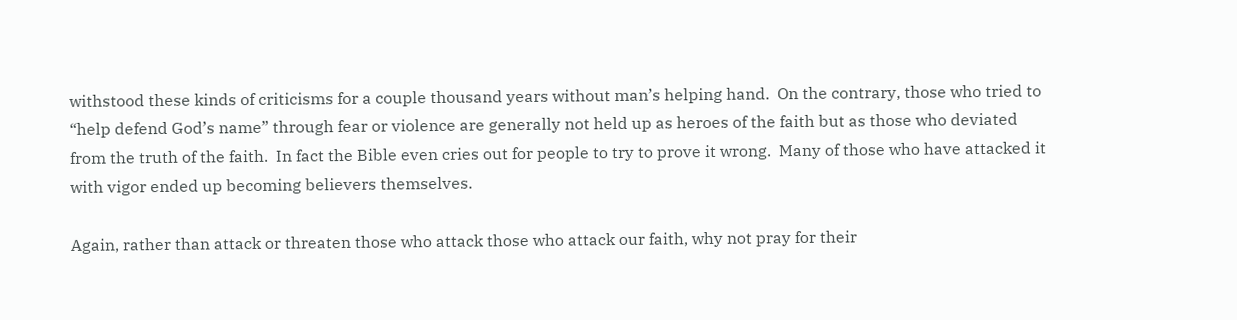withstood these kinds of criticisms for a couple thousand years without man’s helping hand.  On the contrary, those who tried to “help defend God’s name” through fear or violence are generally not held up as heroes of the faith but as those who deviated from the truth of the faith.  In fact the Bible even cries out for people to try to prove it wrong.  Many of those who have attacked it with vigor ended up becoming believers themselves.

Again, rather than attack or threaten those who attack those who attack our faith, why not pray for their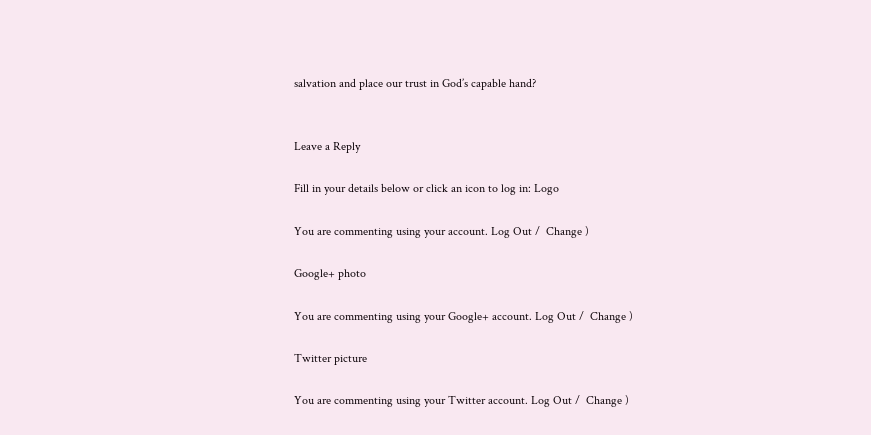salvation and place our trust in God’s capable hand?


Leave a Reply

Fill in your details below or click an icon to log in: Logo

You are commenting using your account. Log Out /  Change )

Google+ photo

You are commenting using your Google+ account. Log Out /  Change )

Twitter picture

You are commenting using your Twitter account. Log Out /  Change )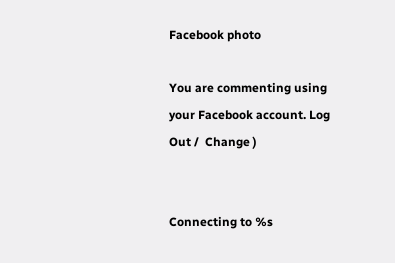Facebook photo

You are commenting using your Facebook account. Log Out /  Change )


Connecting to %s